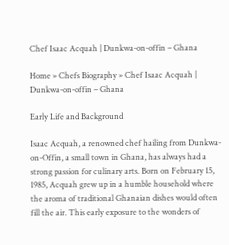Chef Isaac Acquah | Dunkwa-on-offin – Ghana

Home » Chefs Biography » Chef Isaac Acquah | Dunkwa-on-offin – Ghana

Early Life and Background

Isaac Acquah, a renowned chef hailing from Dunkwa-on-Offin, a small town in Ghana, has always had a strong passion for culinary arts. Born on February 15, 1985, Acquah grew up in a humble household where the aroma of traditional Ghanaian dishes would often fill the air. This early exposure to the wonders of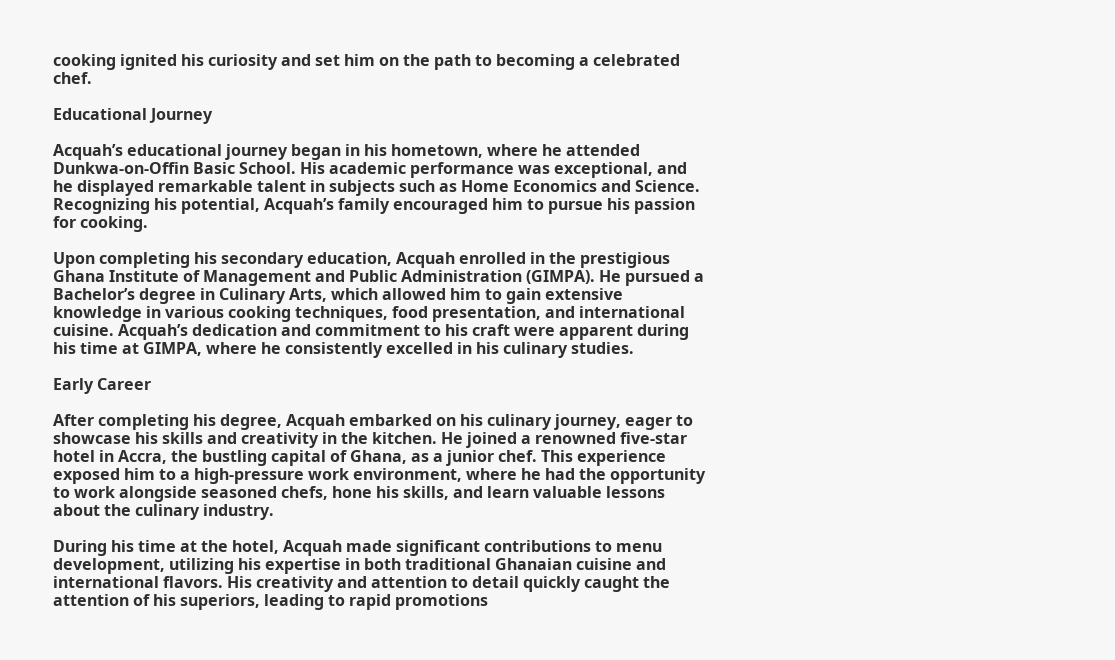cooking ignited his curiosity and set him on the path to becoming a celebrated chef.

Educational Journey

Acquah’s educational journey began in his hometown, where he attended Dunkwa-on-Offin Basic School. His academic performance was exceptional, and he displayed remarkable talent in subjects such as Home Economics and Science. Recognizing his potential, Acquah’s family encouraged him to pursue his passion for cooking.

Upon completing his secondary education, Acquah enrolled in the prestigious Ghana Institute of Management and Public Administration (GIMPA). He pursued a Bachelor’s degree in Culinary Arts, which allowed him to gain extensive knowledge in various cooking techniques, food presentation, and international cuisine. Acquah’s dedication and commitment to his craft were apparent during his time at GIMPA, where he consistently excelled in his culinary studies.

Early Career

After completing his degree, Acquah embarked on his culinary journey, eager to showcase his skills and creativity in the kitchen. He joined a renowned five-star hotel in Accra, the bustling capital of Ghana, as a junior chef. This experience exposed him to a high-pressure work environment, where he had the opportunity to work alongside seasoned chefs, hone his skills, and learn valuable lessons about the culinary industry.

During his time at the hotel, Acquah made significant contributions to menu development, utilizing his expertise in both traditional Ghanaian cuisine and international flavors. His creativity and attention to detail quickly caught the attention of his superiors, leading to rapid promotions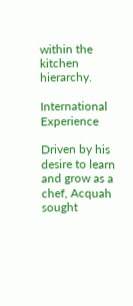within the kitchen hierarchy.

International Experience

Driven by his desire to learn and grow as a chef, Acquah sought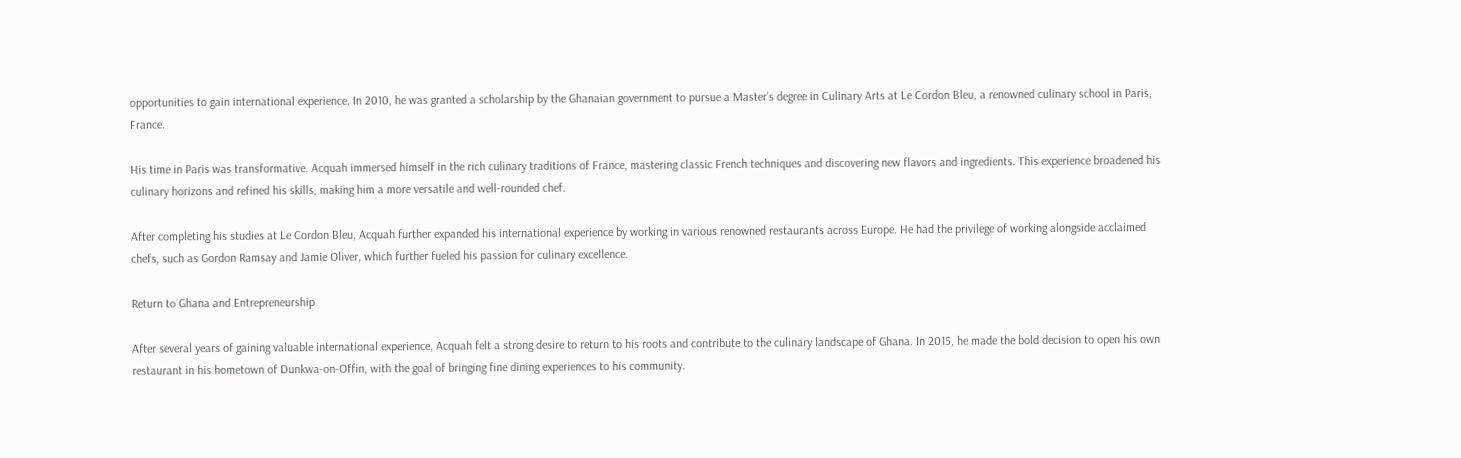opportunities to gain international experience. In 2010, he was granted a scholarship by the Ghanaian government to pursue a Master’s degree in Culinary Arts at Le Cordon Bleu, a renowned culinary school in Paris, France.

His time in Paris was transformative. Acquah immersed himself in the rich culinary traditions of France, mastering classic French techniques and discovering new flavors and ingredients. This experience broadened his culinary horizons and refined his skills, making him a more versatile and well-rounded chef.

After completing his studies at Le Cordon Bleu, Acquah further expanded his international experience by working in various renowned restaurants across Europe. He had the privilege of working alongside acclaimed chefs, such as Gordon Ramsay and Jamie Oliver, which further fueled his passion for culinary excellence.

Return to Ghana and Entrepreneurship

After several years of gaining valuable international experience, Acquah felt a strong desire to return to his roots and contribute to the culinary landscape of Ghana. In 2015, he made the bold decision to open his own restaurant in his hometown of Dunkwa-on-Offin, with the goal of bringing fine dining experiences to his community.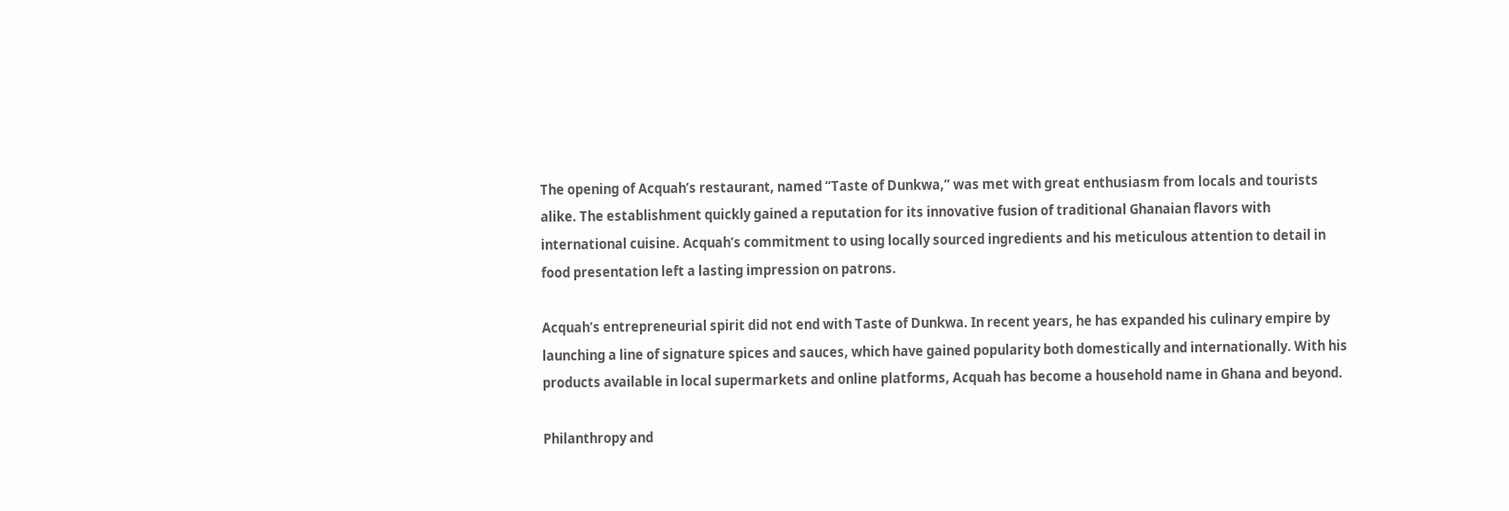The opening of Acquah’s restaurant, named “Taste of Dunkwa,” was met with great enthusiasm from locals and tourists alike. The establishment quickly gained a reputation for its innovative fusion of traditional Ghanaian flavors with international cuisine. Acquah’s commitment to using locally sourced ingredients and his meticulous attention to detail in food presentation left a lasting impression on patrons.

Acquah’s entrepreneurial spirit did not end with Taste of Dunkwa. In recent years, he has expanded his culinary empire by launching a line of signature spices and sauces, which have gained popularity both domestically and internationally. With his products available in local supermarkets and online platforms, Acquah has become a household name in Ghana and beyond.

Philanthropy and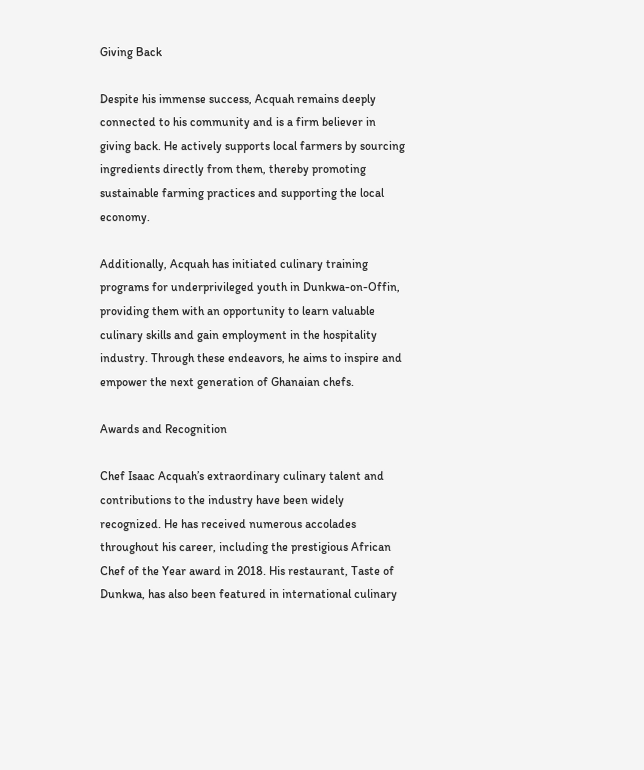Giving Back

Despite his immense success, Acquah remains deeply connected to his community and is a firm believer in giving back. He actively supports local farmers by sourcing ingredients directly from them, thereby promoting sustainable farming practices and supporting the local economy.

Additionally, Acquah has initiated culinary training programs for underprivileged youth in Dunkwa-on-Offin, providing them with an opportunity to learn valuable culinary skills and gain employment in the hospitality industry. Through these endeavors, he aims to inspire and empower the next generation of Ghanaian chefs.

Awards and Recognition

Chef Isaac Acquah’s extraordinary culinary talent and contributions to the industry have been widely recognized. He has received numerous accolades throughout his career, including the prestigious African Chef of the Year award in 2018. His restaurant, Taste of Dunkwa, has also been featured in international culinary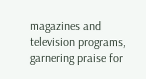magazines and television programs, garnering praise for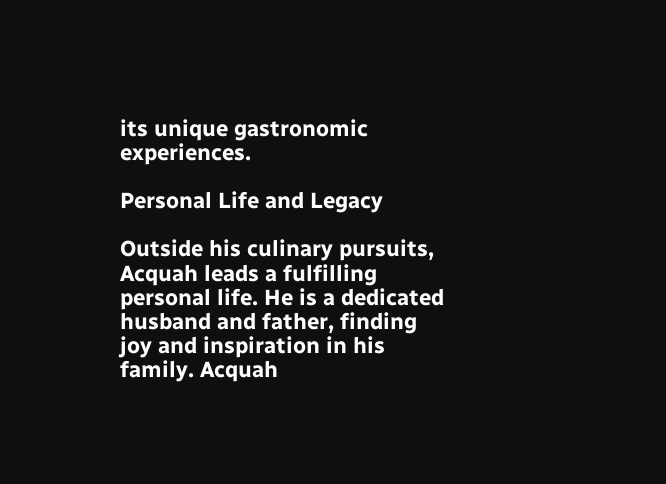its unique gastronomic experiences.

Personal Life and Legacy

Outside his culinary pursuits, Acquah leads a fulfilling personal life. He is a dedicated husband and father, finding joy and inspiration in his family. Acquah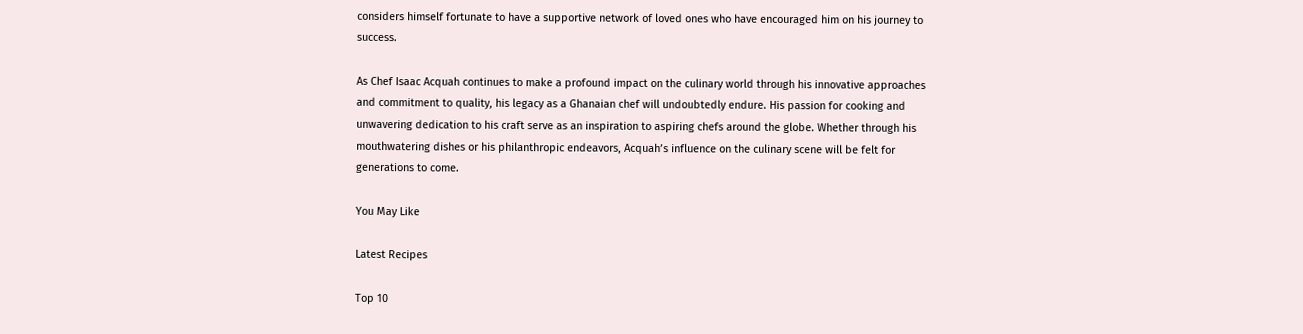considers himself fortunate to have a supportive network of loved ones who have encouraged him on his journey to success.

As Chef Isaac Acquah continues to make a profound impact on the culinary world through his innovative approaches and commitment to quality, his legacy as a Ghanaian chef will undoubtedly endure. His passion for cooking and unwavering dedication to his craft serve as an inspiration to aspiring chefs around the globe. Whether through his mouthwatering dishes or his philanthropic endeavors, Acquah’s influence on the culinary scene will be felt for generations to come.

You May Like

Latest Recipes

Top 10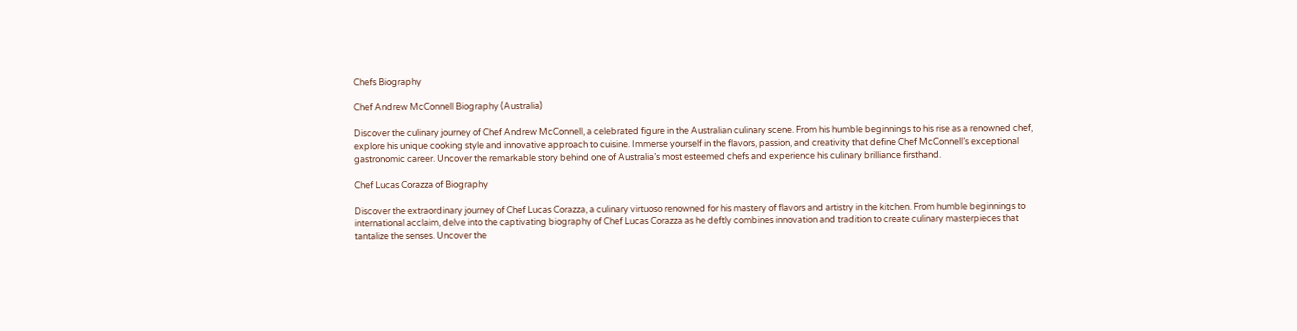Chefs Biography

Chef Andrew McConnell Biography (Australia)

Discover the culinary journey of Chef Andrew McConnell, a celebrated figure in the Australian culinary scene. From his humble beginnings to his rise as a renowned chef, explore his unique cooking style and innovative approach to cuisine. Immerse yourself in the flavors, passion, and creativity that define Chef McConnell’s exceptional gastronomic career. Uncover the remarkable story behind one of Australia’s most esteemed chefs and experience his culinary brilliance firsthand.

Chef Lucas Corazza of Biography

Discover the extraordinary journey of Chef Lucas Corazza, a culinary virtuoso renowned for his mastery of flavors and artistry in the kitchen. From humble beginnings to international acclaim, delve into the captivating biography of Chef Lucas Corazza as he deftly combines innovation and tradition to create culinary masterpieces that tantalize the senses. Uncover the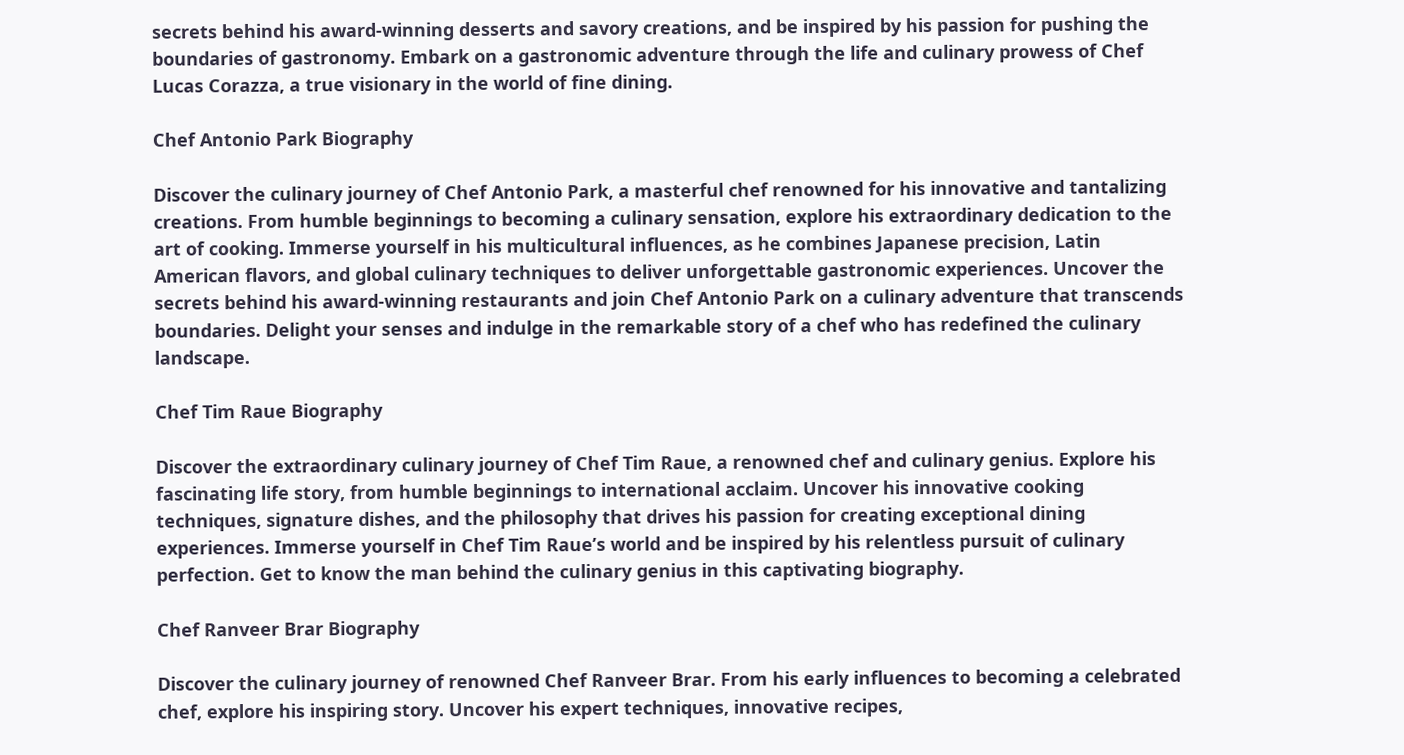secrets behind his award-winning desserts and savory creations, and be inspired by his passion for pushing the boundaries of gastronomy. Embark on a gastronomic adventure through the life and culinary prowess of Chef Lucas Corazza, a true visionary in the world of fine dining.

Chef Antonio Park Biography

Discover the culinary journey of Chef Antonio Park, a masterful chef renowned for his innovative and tantalizing creations. From humble beginnings to becoming a culinary sensation, explore his extraordinary dedication to the art of cooking. Immerse yourself in his multicultural influences, as he combines Japanese precision, Latin American flavors, and global culinary techniques to deliver unforgettable gastronomic experiences. Uncover the secrets behind his award-winning restaurants and join Chef Antonio Park on a culinary adventure that transcends boundaries. Delight your senses and indulge in the remarkable story of a chef who has redefined the culinary landscape.

Chef Tim Raue Biography

Discover the extraordinary culinary journey of Chef Tim Raue, a renowned chef and culinary genius. Explore his fascinating life story, from humble beginnings to international acclaim. Uncover his innovative cooking techniques, signature dishes, and the philosophy that drives his passion for creating exceptional dining experiences. Immerse yourself in Chef Tim Raue’s world and be inspired by his relentless pursuit of culinary perfection. Get to know the man behind the culinary genius in this captivating biography.

Chef Ranveer Brar Biography

Discover the culinary journey of renowned Chef Ranveer Brar. From his early influences to becoming a celebrated chef, explore his inspiring story. Uncover his expert techniques, innovative recipes,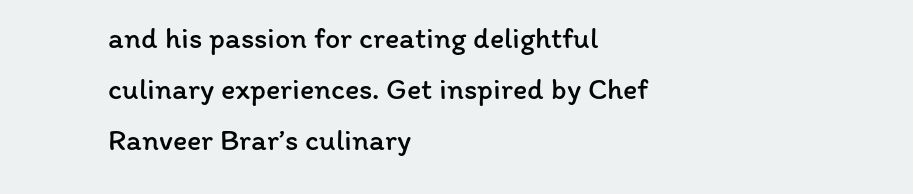and his passion for creating delightful culinary experiences. Get inspired by Chef Ranveer Brar’s culinary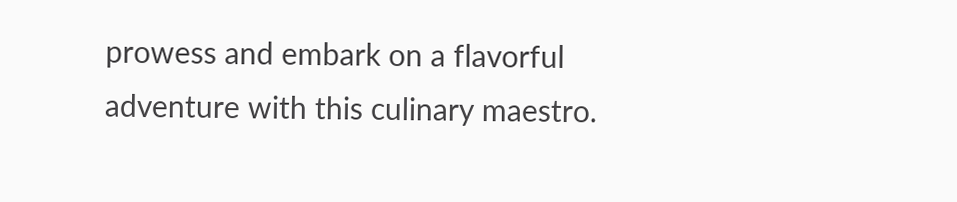prowess and embark on a flavorful adventure with this culinary maestro.